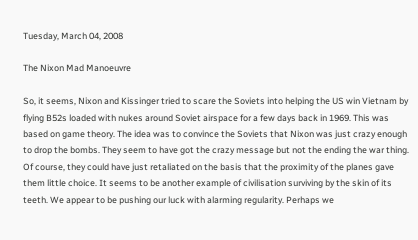Tuesday, March 04, 2008

The Nixon Mad Manoeuvre

So, it seems, Nixon and Kissinger tried to scare the Soviets into helping the US win Vietnam by flying B52s loaded with nukes around Soviet airspace for a few days back in 1969. This was based on game theory. The idea was to convince the Soviets that Nixon was just crazy enough to drop the bombs. They seem to have got the crazy message but not the ending the war thing. Of course, they could have just retaliated on the basis that the proximity of the planes gave them little choice. It seems to be another example of civilisation surviving by the skin of its teeth. We appear to be pushing our luck with alarming regularity. Perhaps we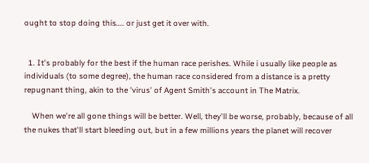ought to stop doing this.... or just get it over with.


  1. It's probably for the best if the human race perishes. While i usually like people as individuals (to some degree), the human race considered from a distance is a pretty repugnant thing, akin to the 'virus' of Agent Smith's account in The Matrix.

    When we're all gone things will be better. Well, they'll be worse, probably, because of all the nukes that'll start bleeding out, but in a few millions years the planet will recover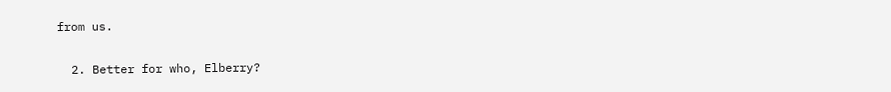from us.

  2. Better for who, Elberry?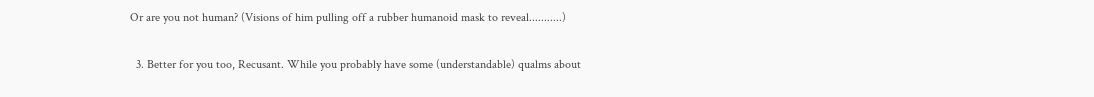Or are you not human? (Visions of him pulling off a rubber humanoid mask to reveal...........)

  3. Better for you too, Recusant. While you probably have some (understandable) qualms about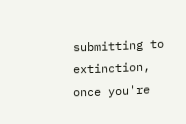submitting to extinction, once you're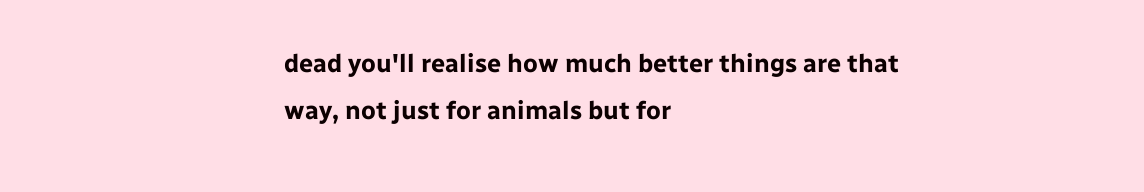dead you'll realise how much better things are that way, not just for animals but for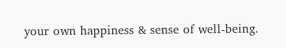your own happiness & sense of well-being.